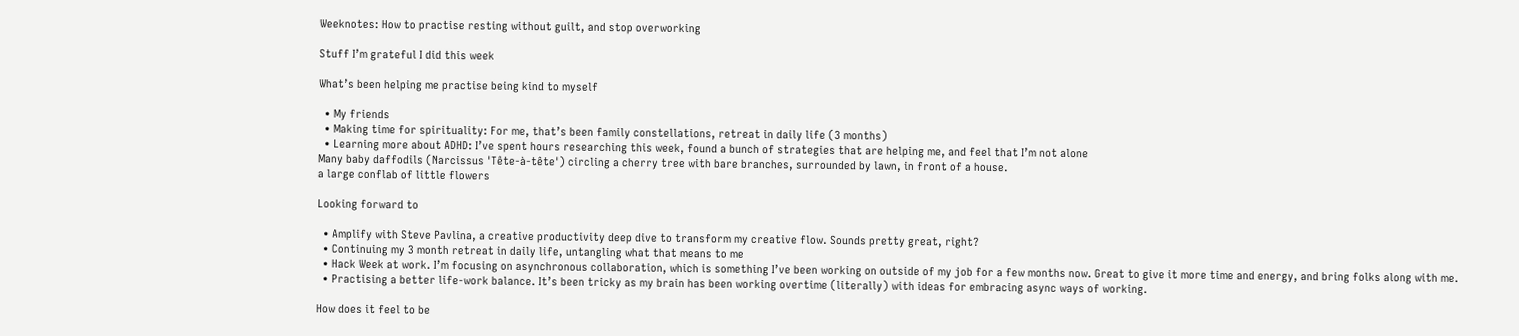Weeknotes: How to practise resting without guilt, and stop overworking

Stuff I’m grateful I did this week

What’s been helping me practise being kind to myself

  • My friends
  • Making time for spirituality: For me, that’s been family constellations, retreat in daily life (3 months)
  • Learning more about ADHD: I’ve spent hours researching this week, found a bunch of strategies that are helping me, and feel that I’m not alone
Many baby daffodils (Narcissus 'Tête-à-tête') circling a cherry tree with bare branches, surrounded by lawn, in front of a house.
a large conflab of little flowers

Looking forward to

  • Amplify with Steve Pavlina, a creative productivity deep dive to transform my creative flow. Sounds pretty great, right?
  • Continuing my 3 month retreat in daily life, untangling what that means to me
  • Hack Week at work. I’m focusing on asynchronous collaboration, which is something I’ve been working on outside of my job for a few months now. Great to give it more time and energy, and bring folks along with me.
  • Practising a better life-work balance. It’s been tricky as my brain has been working overtime (literally) with ideas for embracing async ways of working.

How does it feel to be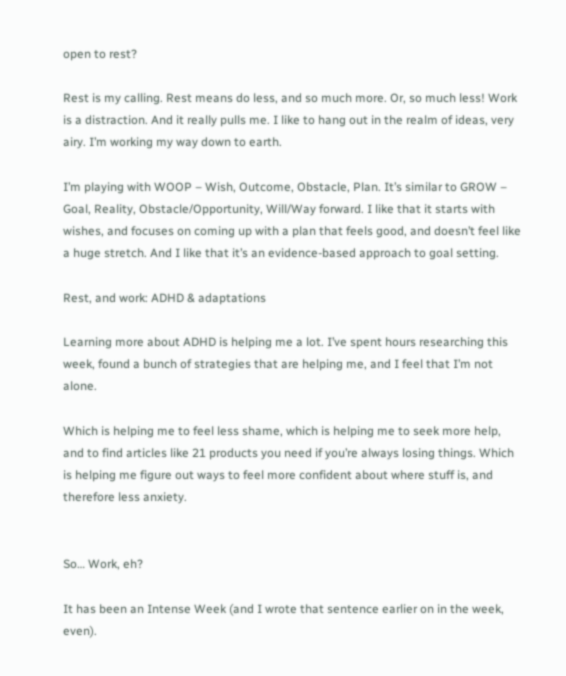open to rest?

Rest is my calling. Rest means do less, and so much more. Or, so much less! Work is a distraction. And it really pulls me. I like to hang out in the realm of ideas, very airy. I’m working my way down to earth.

I’m playing with WOOP – Wish, Outcome, Obstacle, Plan. It’s similar to GROW – Goal, Reality, Obstacle/Opportunity, Will/Way forward. I like that it starts with wishes, and focuses on coming up with a plan that feels good, and doesn’t feel like a huge stretch. And I like that it’s an evidence-based approach to goal setting.

Rest, and work: ADHD & adaptations

Learning more about ADHD is helping me a lot. I’ve spent hours researching this week, found a bunch of strategies that are helping me, and I feel that I’m not alone.

Which is helping me to feel less shame, which is helping me to seek more help, and to find articles like 21 products you need if you’re always losing things. Which is helping me figure out ways to feel more confident about where stuff is, and therefore less anxiety.


So… Work, eh?

It has been an Intense Week (and I wrote that sentence earlier on in the week, even).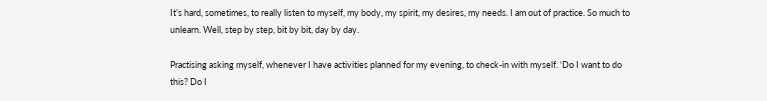It’s hard, sometimes, to really listen to myself, my body, my spirit, my desires, my needs. I am out of practice. So much to unlearn. Well, step by step, bit by bit, day by day.

Practising asking myself, whenever I have activities planned for my evening, to check-in with myself. ‘Do I want to do this? Do I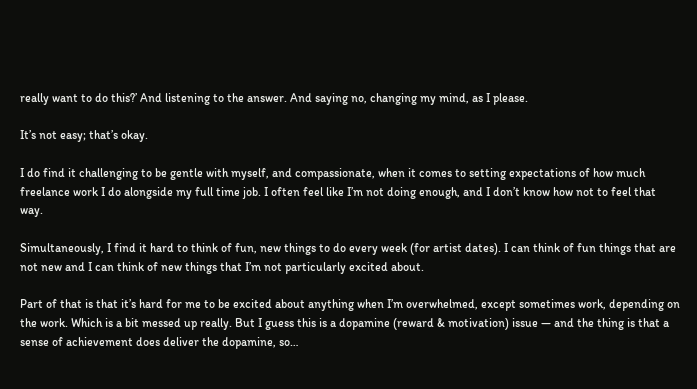really want to do this?’ And listening to the answer. And saying no, changing my mind, as I please.

It’s not easy; that’s okay.

I do find it challenging to be gentle with myself, and compassionate, when it comes to setting expectations of how much freelance work I do alongside my full time job. I often feel like I’m not doing enough, and I don’t know how not to feel that way.

Simultaneously, I find it hard to think of fun, new things to do every week (for artist dates). I can think of fun things that are not new and I can think of new things that I’m not particularly excited about.

Part of that is that it’s hard for me to be excited about anything when I’m overwhelmed, except sometimes work, depending on the work. Which is a bit messed up really. But I guess this is a dopamine (reward & motivation) issue — and the thing is that a sense of achievement does deliver the dopamine, so…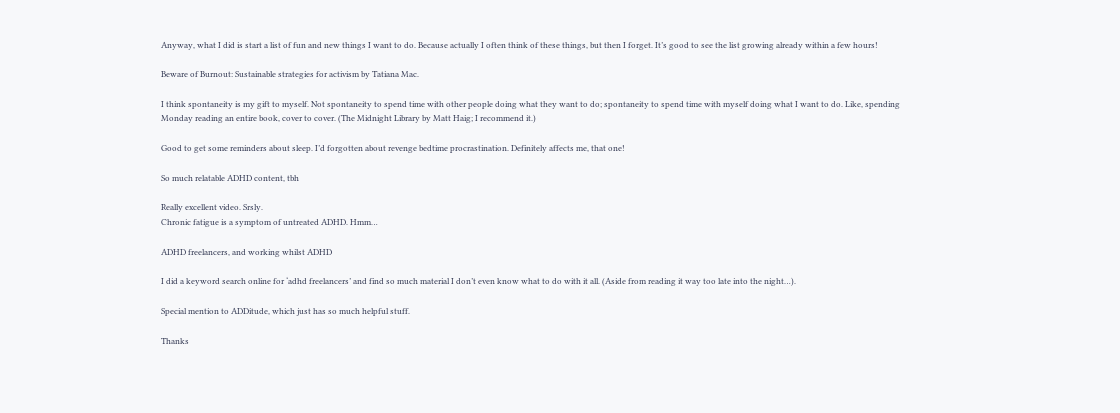Anyway, what I did is start a list of fun and new things I want to do. Because actually I often think of these things, but then I forget. It’s good to see the list growing already within a few hours!

Beware of Burnout: Sustainable strategies for activism by Tatiana Mac.

I think spontaneity is my gift to myself. Not spontaneity to spend time with other people doing what they want to do; spontaneity to spend time with myself doing what I want to do. Like, spending Monday reading an entire book, cover to cover. (The Midnight Library by Matt Haig; I recommend it.)

Good to get some reminders about sleep. I’d forgotten about revenge bedtime procrastination. Definitely affects me, that one!

So much relatable ADHD content, tbh

Really excellent video. Srsly.
Chronic fatigue is a symptom of untreated ADHD. Hmm…

ADHD freelancers, and working whilst ADHD

I did a keyword search online for ‘adhd freelancers’ and find so much material I don’t even know what to do with it all. (Aside from reading it way too late into the night…).

Special mention to ADDitude, which just has so much helpful stuff.

Thanks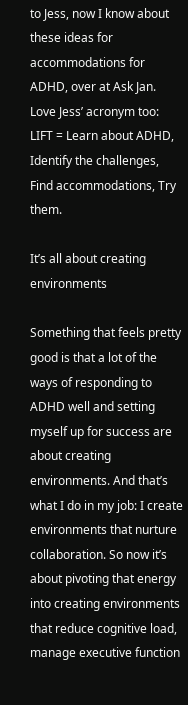to Jess, now I know about these ideas for accommodations for ADHD, over at Ask Jan. Love Jess’ acronym too: LIFT = Learn about ADHD, Identify the challenges, Find accommodations, Try them.

It’s all about creating environments

Something that feels pretty good is that a lot of the ways of responding to ADHD well and setting myself up for success are about creating environments. And that’s what I do in my job: I create environments that nurture collaboration. So now it’s about pivoting that energy into creating environments that reduce cognitive load, manage executive function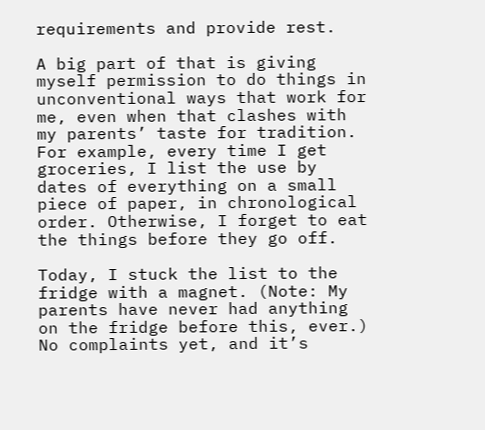requirements and provide rest.

A big part of that is giving myself permission to do things in unconventional ways that work for me, even when that clashes with my parents’ taste for tradition. For example, every time I get groceries, I list the use by dates of everything on a small piece of paper, in chronological order. Otherwise, I forget to eat the things before they go off.

Today, I stuck the list to the fridge with a magnet. (Note: My parents have never had anything on the fridge before this, ever.) No complaints yet, and it’s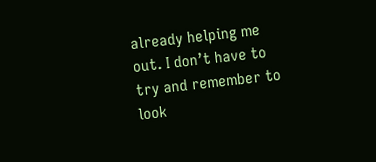already helping me out. I don’t have to try and remember to look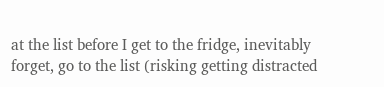at the list before I get to the fridge, inevitably forget, go to the list (risking getting distracted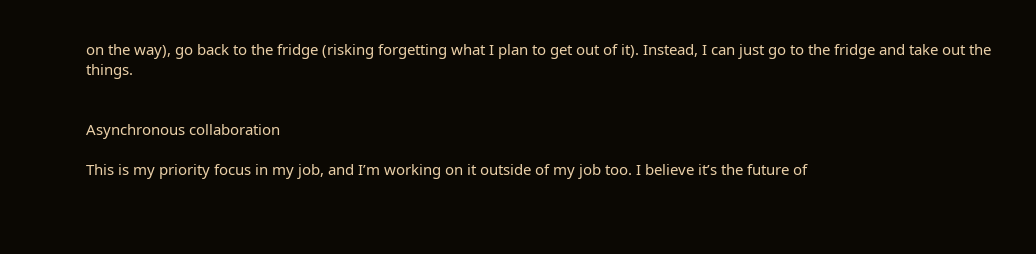on the way), go back to the fridge (risking forgetting what I plan to get out of it). Instead, I can just go to the fridge and take out the things.


Asynchronous collaboration

This is my priority focus in my job, and I’m working on it outside of my job too. I believe it’s the future of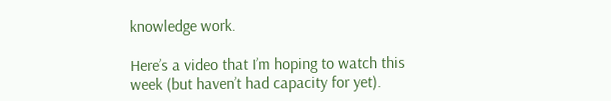knowledge work.

Here’s a video that I’m hoping to watch this week (but haven’t had capacity for yet).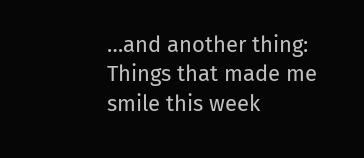…and another thing: Things that made me smile this week